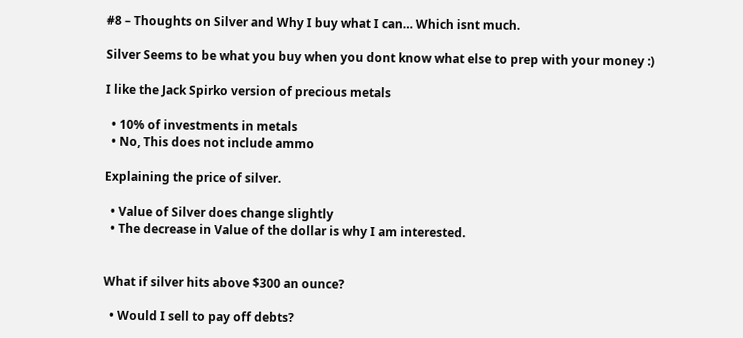#8 – Thoughts on Silver and Why I buy what I can… Which isnt much.

Silver Seems to be what you buy when you dont know what else to prep with your money :)

I like the Jack Spirko version of precious metals

  • 10% of investments in metals
  • No, This does not include ammo

Explaining the price of silver.

  • Value of Silver does change slightly
  • The decrease in Value of the dollar is why I am interested.


What if silver hits above $300 an ounce?

  • Would I sell to pay off debts?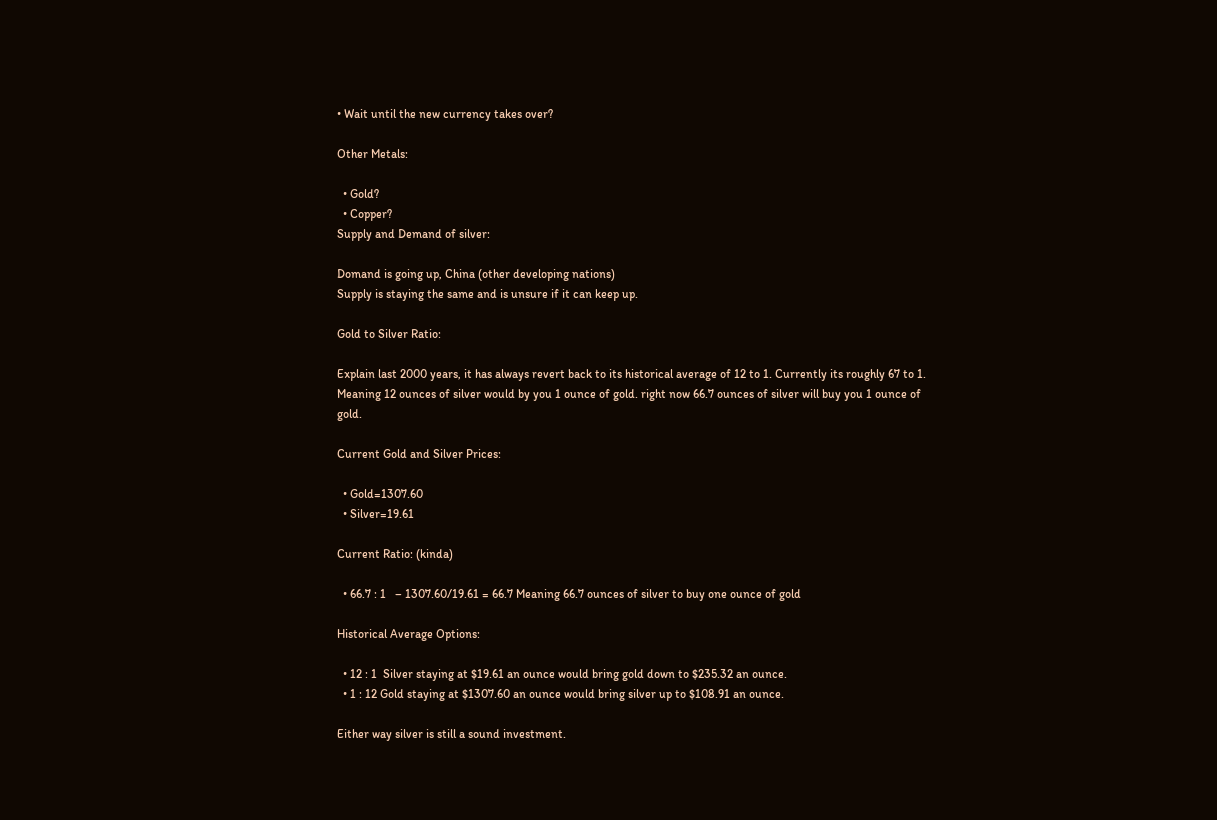• Wait until the new currency takes over?

Other Metals:

  • Gold?
  • Copper?
Supply and Demand of silver:

Domand is going up, China (other developing nations)
Supply is staying the same and is unsure if it can keep up.

Gold to Silver Ratio:

Explain last 2000 years, it has always revert back to its historical average of 12 to 1. Currently its roughly 67 to 1. Meaning 12 ounces of silver would by you 1 ounce of gold. right now 66.7 ounces of silver will buy you 1 ounce of gold.

Current Gold and Silver Prices:

  • Gold=1307.60
  • Silver=19.61

Current Ratio: (kinda)

  • 66.7 : 1   – 1307.60/19.61 = 66.7 Meaning 66.7 ounces of silver to buy one ounce of gold

Historical Average Options:

  • 12 : 1  Silver staying at $19.61 an ounce would bring gold down to $235.32 an ounce.
  • 1 : 12 Gold staying at $1307.60 an ounce would bring silver up to $108.91 an ounce.

Either way silver is still a sound investment.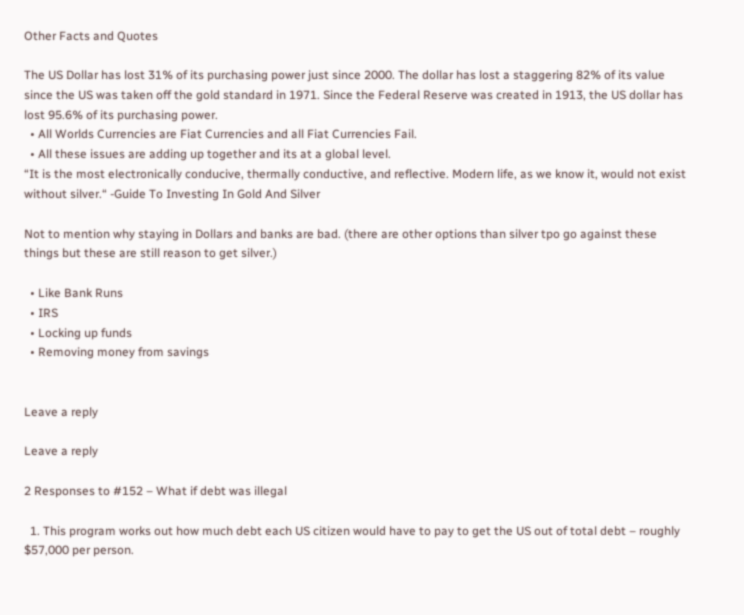Other Facts and Quotes

The US Dollar has lost 31% of its purchasing power just since 2000. The dollar has lost a staggering 82% of its value since the US was taken off the gold standard in 1971. Since the Federal Reserve was created in 1913, the US dollar has lost 95.6% of its purchasing power.
  • All Worlds Currencies are Fiat Currencies and all Fiat Currencies Fail.
  • All these issues are adding up together and its at a global level.
“It is the most electronically conducive, thermally conductive, and reflective. Modern life, as we know it, would not exist without silver.“ -Guide To Investing In Gold And Silver

Not to mention why staying in Dollars and banks are bad. (there are other options than silver tpo go against these things but these are still reason to get silver.)

  • Like Bank Runs
  • IRS
  • Locking up funds
  • Removing money from savings


Leave a reply

Leave a reply

2 Responses to #152 – What if debt was illegal

  1. This program works out how much debt each US citizen would have to pay to get the US out of total debt – roughly $57,000 per person.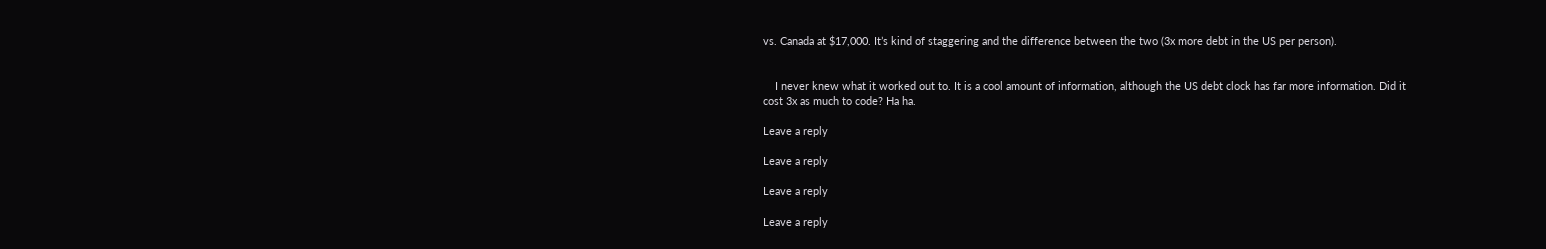vs. Canada at $17,000. It’s kind of staggering and the difference between the two (3x more debt in the US per person).


    I never knew what it worked out to. It is a cool amount of information, although the US debt clock has far more information. Did it cost 3x as much to code? Ha ha.

Leave a reply

Leave a reply

Leave a reply

Leave a reply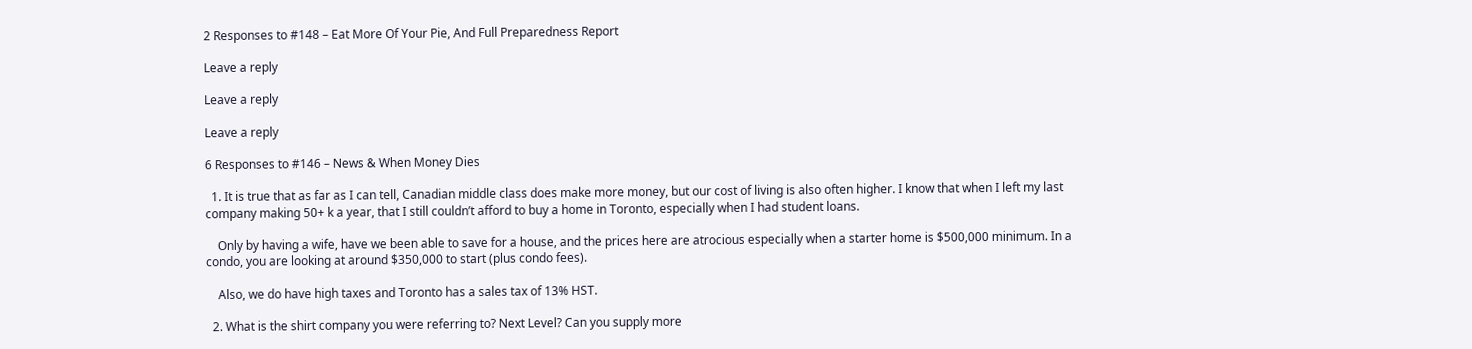2 Responses to #148 – Eat More Of Your Pie, And Full Preparedness Report

Leave a reply

Leave a reply

Leave a reply

6 Responses to #146 – News & When Money Dies

  1. It is true that as far as I can tell, Canadian middle class does make more money, but our cost of living is also often higher. I know that when I left my last company making 50+ k a year, that I still couldn’t afford to buy a home in Toronto, especially when I had student loans.

    Only by having a wife, have we been able to save for a house, and the prices here are atrocious especially when a starter home is $500,000 minimum. In a condo, you are looking at around $350,000 to start (plus condo fees).

    Also, we do have high taxes and Toronto has a sales tax of 13% HST.

  2. What is the shirt company you were referring to? Next Level? Can you supply more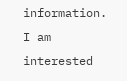information. I am interested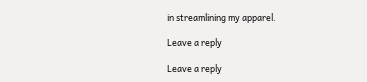in streamlining my apparel.

Leave a reply

Leave a reply